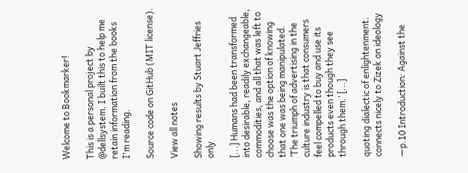Welcome to Bookmarker!

This is a personal project by @dellsystem. I built this to help me retain information from the books I'm reading.

Source code on GitHub (MIT license).

View all notes

Showing results by Stuart Jeffries only

[...] Humans had been transformed into desirable, readily exchangeable, commodities, and all that was left to choose was the option of knowing that one was being manipulated. ‘The triumph of advertising in the culture industry is that consumers feel compelled to buy and use its products even though they see through them.’ [...]

quoting dialectic of enlightenment. connects nicely to Zizek on ideology

—p.10 Introduction: Against the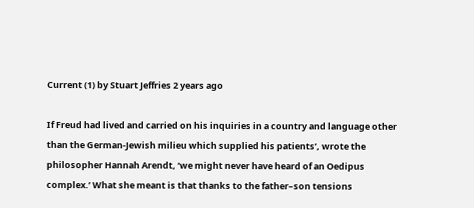Current (1) by Stuart Jeffries 2 years ago

If Freud had lived and carried on his inquiries in a country and language other than the German-Jewish milieu which supplied his patients’, wrote the philosopher Hannah Arendt, ‘we might never have heard of an Oedipus complex.’ What she meant is that thanks to the father–son tensions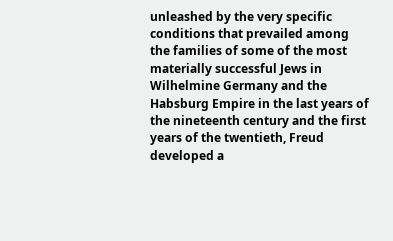unleashed by the very specific conditions that prevailed among the families of some of the most materially successful Jews in Wilhelmine Germany and the Habsburg Empire in the last years of the nineteenth century and the first years of the twentieth, Freud developed a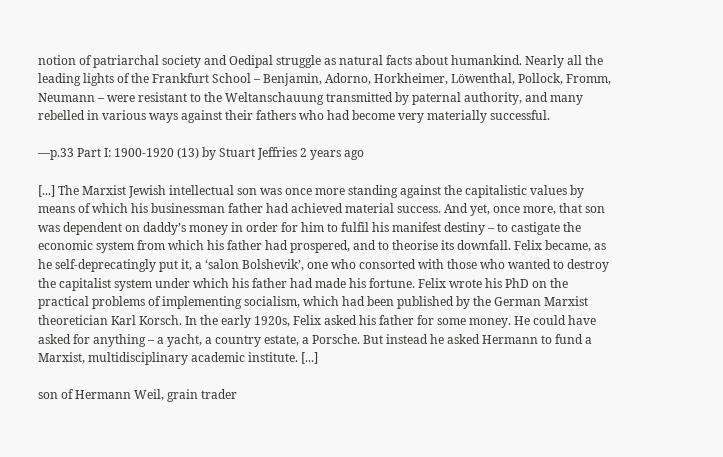notion of patriarchal society and Oedipal struggle as natural facts about humankind. Nearly all the leading lights of the Frankfurt School – Benjamin, Adorno, Horkheimer, Löwenthal, Pollock, Fromm, Neumann – were resistant to the Weltanschauung transmitted by paternal authority, and many rebelled in various ways against their fathers who had become very materially successful.

—p.33 Part I: 1900-1920 (13) by Stuart Jeffries 2 years ago

[...] The Marxist Jewish intellectual son was once more standing against the capitalistic values by means of which his businessman father had achieved material success. And yet, once more, that son was dependent on daddy’s money in order for him to fulfil his manifest destiny – to castigate the economic system from which his father had prospered, and to theorise its downfall. Felix became, as he self-deprecatingly put it, a ‘salon Bolshevik’, one who consorted with those who wanted to destroy the capitalist system under which his father had made his fortune. Felix wrote his PhD on the practical problems of implementing socialism, which had been published by the German Marxist theoretician Karl Korsch. In the early 1920s, Felix asked his father for some money. He could have asked for anything – a yacht, a country estate, a Porsche. But instead he asked Hermann to fund a Marxist, multidisciplinary academic institute. [...]

son of Hermann Weil, grain trader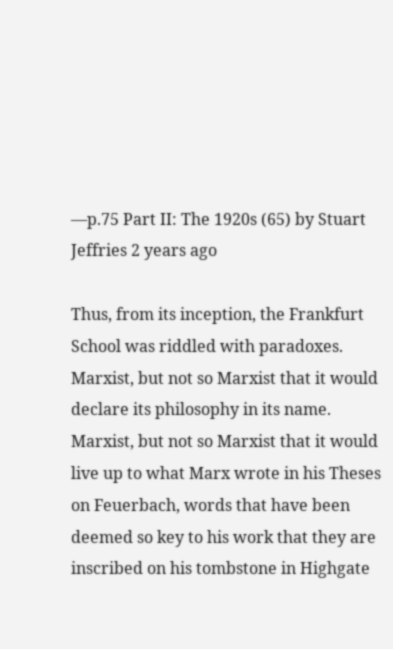—p.75 Part II: The 1920s (65) by Stuart Jeffries 2 years ago

Thus, from its inception, the Frankfurt School was riddled with paradoxes. Marxist, but not so Marxist that it would declare its philosophy in its name. Marxist, but not so Marxist that it would live up to what Marx wrote in his Theses on Feuerbach, words that have been deemed so key to his work that they are inscribed on his tombstone in Highgate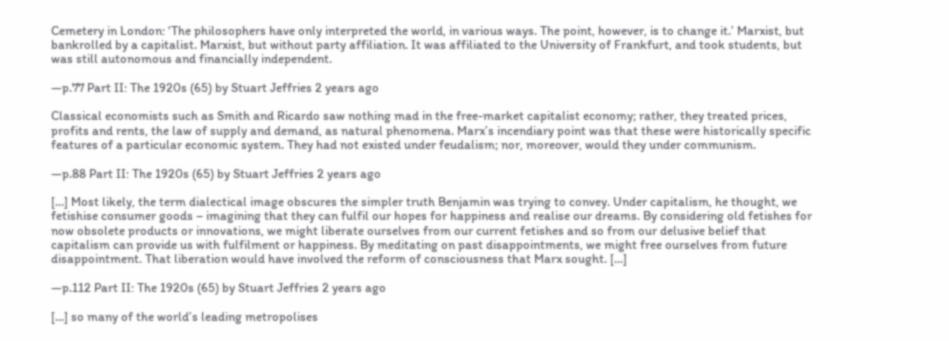Cemetery in London: ‘The philosophers have only interpreted the world, in various ways. The point, however, is to change it.’ Marxist, but bankrolled by a capitalist. Marxist, but without party affiliation. It was affiliated to the University of Frankfurt, and took students, but was still autonomous and financially independent.

—p.77 Part II: The 1920s (65) by Stuart Jeffries 2 years ago

Classical economists such as Smith and Ricardo saw nothing mad in the free-market capitalist economy; rather, they treated prices, profits and rents, the law of supply and demand, as natural phenomena. Marx’s incendiary point was that these were historically specific features of a particular economic system. They had not existed under feudalism; nor, moreover, would they under communism.

—p.88 Part II: The 1920s (65) by Stuart Jeffries 2 years ago

[...] Most likely, the term dialectical image obscures the simpler truth Benjamin was trying to convey. Under capitalism, he thought, we fetishise consumer goods – imagining that they can fulfil our hopes for happiness and realise our dreams. By considering old fetishes for now obsolete products or innovations, we might liberate ourselves from our current fetishes and so from our delusive belief that capitalism can provide us with fulfilment or happiness. By meditating on past disappointments, we might free ourselves from future disappointment. That liberation would have involved the reform of consciousness that Marx sought. [...]

—p.112 Part II: The 1920s (65) by Stuart Jeffries 2 years ago

[...] so many of the world’s leading metropolises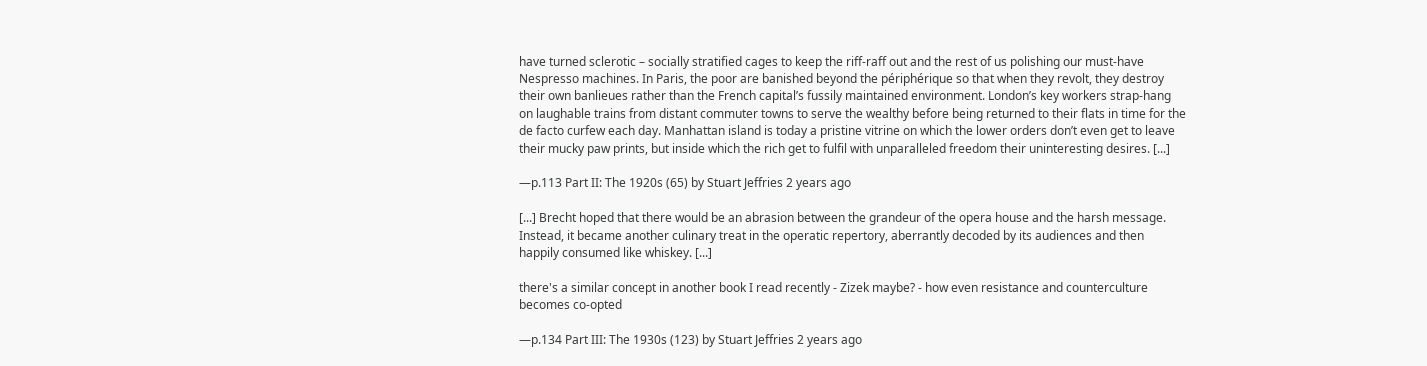have turned sclerotic – socially stratified cages to keep the riff-raff out and the rest of us polishing our must-have Nespresso machines. In Paris, the poor are banished beyond the périphérique so that when they revolt, they destroy their own banlieues rather than the French capital’s fussily maintained environment. London’s key workers strap-hang on laughable trains from distant commuter towns to serve the wealthy before being returned to their flats in time for the de facto curfew each day. Manhattan island is today a pristine vitrine on which the lower orders don’t even get to leave their mucky paw prints, but inside which the rich get to fulfil with unparalleled freedom their uninteresting desires. [...]

—p.113 Part II: The 1920s (65) by Stuart Jeffries 2 years ago

[...] Brecht hoped that there would be an abrasion between the grandeur of the opera house and the harsh message. Instead, it became another culinary treat in the operatic repertory, aberrantly decoded by its audiences and then happily consumed like whiskey. [...]

there's a similar concept in another book I read recently - Zizek maybe? - how even resistance and counterculture becomes co-opted

—p.134 Part III: The 1930s (123) by Stuart Jeffries 2 years ago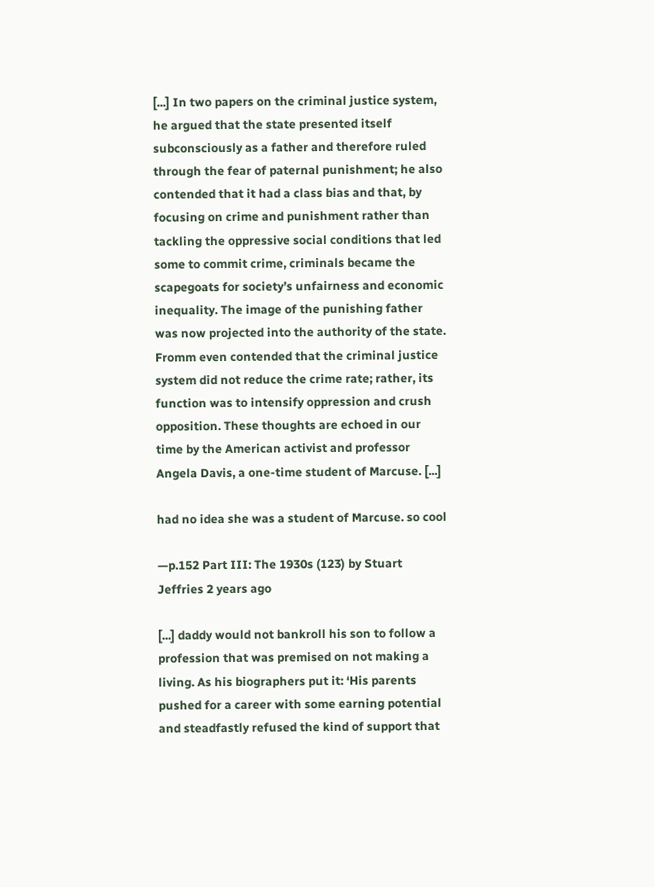[...] In two papers on the criminal justice system, he argued that the state presented itself subconsciously as a father and therefore ruled through the fear of paternal punishment; he also contended that it had a class bias and that, by focusing on crime and punishment rather than tackling the oppressive social conditions that led some to commit crime, criminals became the scapegoats for society’s unfairness and economic inequality. The image of the punishing father was now projected into the authority of the state. Fromm even contended that the criminal justice system did not reduce the crime rate; rather, its function was to intensify oppression and crush opposition. These thoughts are echoed in our time by the American activist and professor Angela Davis, a one-time student of Marcuse. [...]

had no idea she was a student of Marcuse. so cool

—p.152 Part III: The 1930s (123) by Stuart Jeffries 2 years ago

[...] daddy would not bankroll his son to follow a profession that was premised on not making a living. As his biographers put it: ‘His parents pushed for a career with some earning potential and steadfastly refused the kind of support that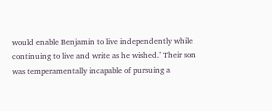would enable Benjamin to live independently while continuing to live and write as he wished.’ Their son was temperamentally incapable of pursuing a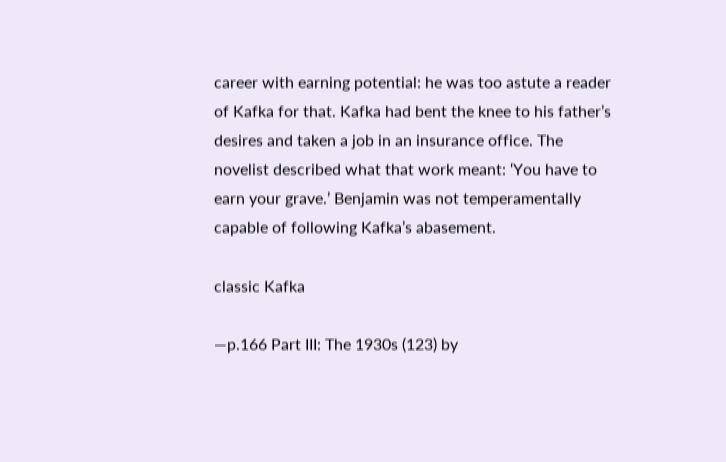career with earning potential: he was too astute a reader of Kafka for that. Kafka had bent the knee to his father’s desires and taken a job in an insurance office. The novelist described what that work meant: ‘You have to earn your grave.’ Benjamin was not temperamentally capable of following Kafka’s abasement.

classic Kafka

—p.166 Part III: The 1930s (123) by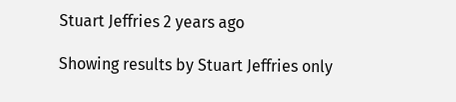Stuart Jeffries 2 years ago

Showing results by Stuart Jeffries only